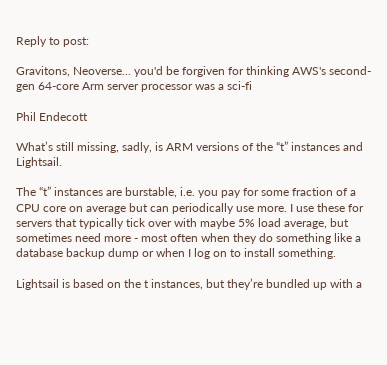Reply to post:

Gravitons, Neoverse... you'd be forgiven for thinking AWS's second-gen 64-core Arm server processor was a sci-fi

Phil Endecott

What’s still missing, sadly, is ARM versions of the “t” instances and Lightsail.

The “t” instances are burstable, i.e. you pay for some fraction of a CPU core on average but can periodically use more. I use these for servers that typically tick over with maybe 5% load average, but sometimes need more - most often when they do something like a database backup dump or when I log on to install something.

Lightsail is based on the t instances, but they’re bundled up with a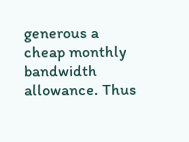generous a cheap monthly bandwidth allowance. Thus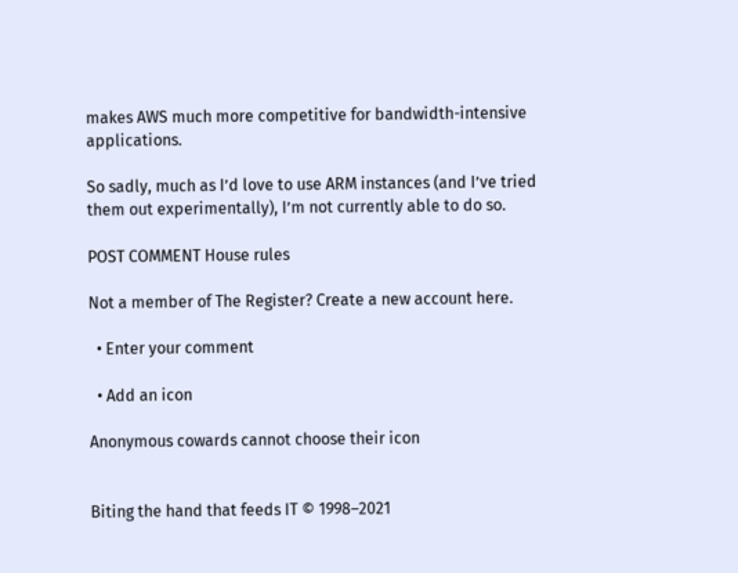makes AWS much more competitive for bandwidth-intensive applications.

So sadly, much as I’d love to use ARM instances (and I’ve tried them out experimentally), I’m not currently able to do so.

POST COMMENT House rules

Not a member of The Register? Create a new account here.

  • Enter your comment

  • Add an icon

Anonymous cowards cannot choose their icon


Biting the hand that feeds IT © 1998–2021